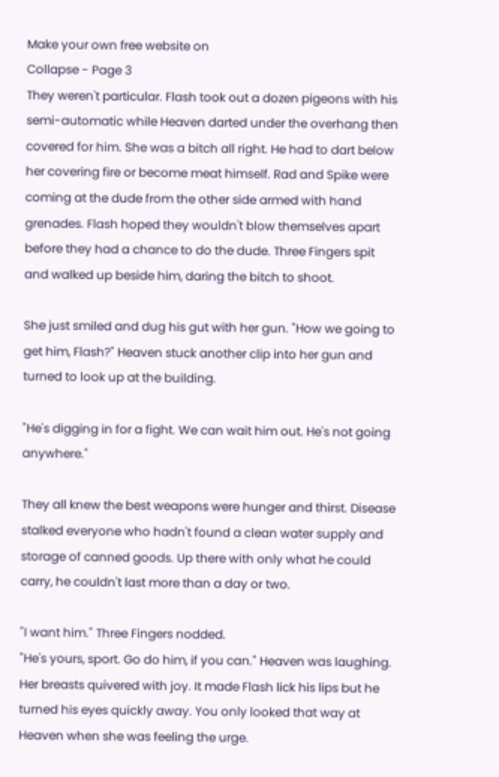Make your own free website on
Collapse - Page 3
They weren't particular. Flash took out a dozen pigeons with his semi-automatic while Heaven darted under the overhang then covered for him. She was a bitch all right. He had to dart below her covering fire or become meat himself. Rad and Spike were coming at the dude from the other side armed with hand grenades. Flash hoped they wouldn't blow themselves apart before they had a chance to do the dude. Three Fingers spit and walked up beside him, daring the bitch to shoot.

She just smiled and dug his gut with her gun. "How we going to get him, Flash?" Heaven stuck another clip into her gun and turned to look up at the building.

"He's digging in for a fight. We can wait him out. He's not going anywhere."

They all knew the best weapons were hunger and thirst. Disease stalked everyone who hadn't found a clean water supply and storage of canned goods. Up there with only what he could carry, he couldn't last more than a day or two.

"I want him." Three Fingers nodded.
"He's yours, sport. Go do him, if you can." Heaven was laughing. Her breasts quivered with joy. It made Flash lick his lips but he turned his eyes quickly away. You only looked that way at Heaven when she was feeling the urge.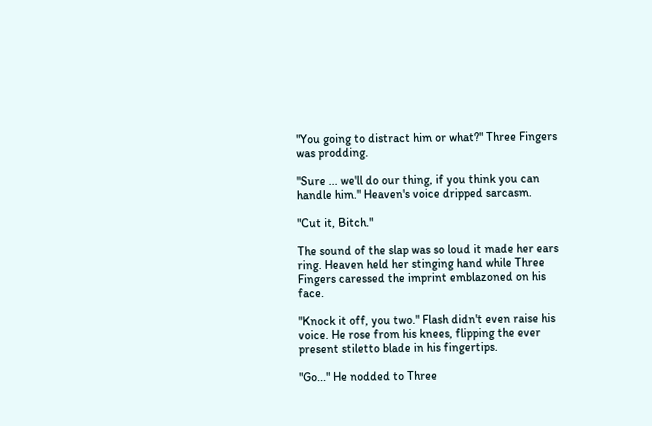"You going to distract him or what?" Three Fingers was prodding.

"Sure ... we'll do our thing, if you think you can handle him." Heaven's voice dripped sarcasm.

"Cut it, Bitch."

The sound of the slap was so loud it made her ears ring. Heaven held her stinging hand while Three Fingers caressed the imprint emblazoned on his face.

"Knock it off, you two." Flash didn't even raise his voice. He rose from his knees, flipping the ever present stiletto blade in his fingertips.

"Go..." He nodded to Three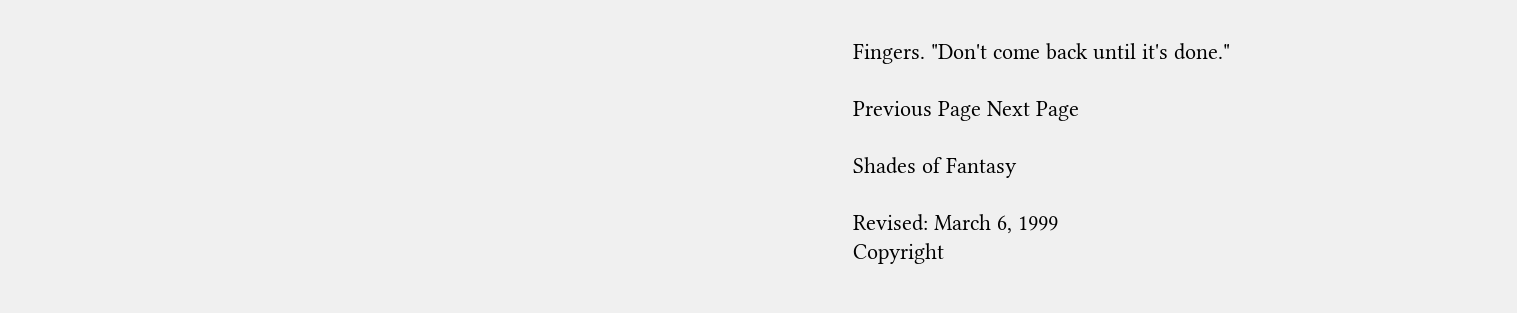Fingers. "Don't come back until it's done."

Previous Page Next Page

Shades of Fantasy

Revised: March 6, 1999
Copyright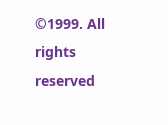©1999. All rights reserved